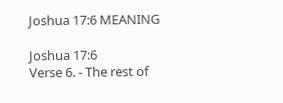Joshua 17:6 MEANING

Joshua 17:6
Verse 6. - The rest of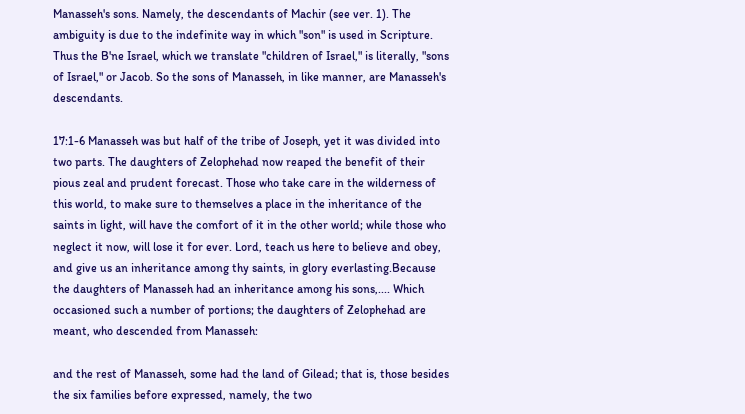Manasseh's sons. Namely, the descendants of Machir (see ver. 1). The ambiguity is due to the indefinite way in which "son" is used in Scripture. Thus the B'ne Israel, which we translate "children of Israel," is literally, "sons of Israel," or Jacob. So the sons of Manasseh, in like manner, are Manasseh's descendants.

17:1-6 Manasseh was but half of the tribe of Joseph, yet it was divided into two parts. The daughters of Zelophehad now reaped the benefit of their pious zeal and prudent forecast. Those who take care in the wilderness of this world, to make sure to themselves a place in the inheritance of the saints in light, will have the comfort of it in the other world; while those who neglect it now, will lose it for ever. Lord, teach us here to believe and obey, and give us an inheritance among thy saints, in glory everlasting.Because the daughters of Manasseh had an inheritance among his sons,.... Which occasioned such a number of portions; the daughters of Zelophehad are meant, who descended from Manasseh:

and the rest of Manasseh, some had the land of Gilead; that is, those besides the six families before expressed, namely, the two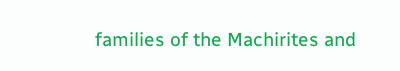families of the Machirites and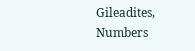Gileadites, Numbers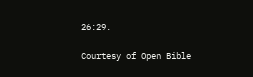26:29.

Courtesy of Open Bible